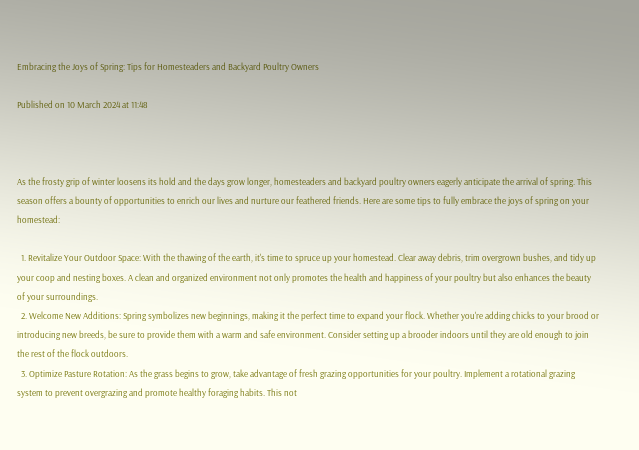Embracing the Joys of Spring: Tips for Homesteaders and Backyard Poultry Owners

Published on 10 March 2024 at 11:48



As the frosty grip of winter loosens its hold and the days grow longer, homesteaders and backyard poultry owners eagerly anticipate the arrival of spring. This season offers a bounty of opportunities to enrich our lives and nurture our feathered friends. Here are some tips to fully embrace the joys of spring on your homestead:

  1. Revitalize Your Outdoor Space: With the thawing of the earth, it's time to spruce up your homestead. Clear away debris, trim overgrown bushes, and tidy up your coop and nesting boxes. A clean and organized environment not only promotes the health and happiness of your poultry but also enhances the beauty of your surroundings.
  2. Welcome New Additions: Spring symbolizes new beginnings, making it the perfect time to expand your flock. Whether you're adding chicks to your brood or introducing new breeds, be sure to provide them with a warm and safe environment. Consider setting up a brooder indoors until they are old enough to join the rest of the flock outdoors.
  3. Optimize Pasture Rotation: As the grass begins to grow, take advantage of fresh grazing opportunities for your poultry. Implement a rotational grazing system to prevent overgrazing and promote healthy foraging habits. This not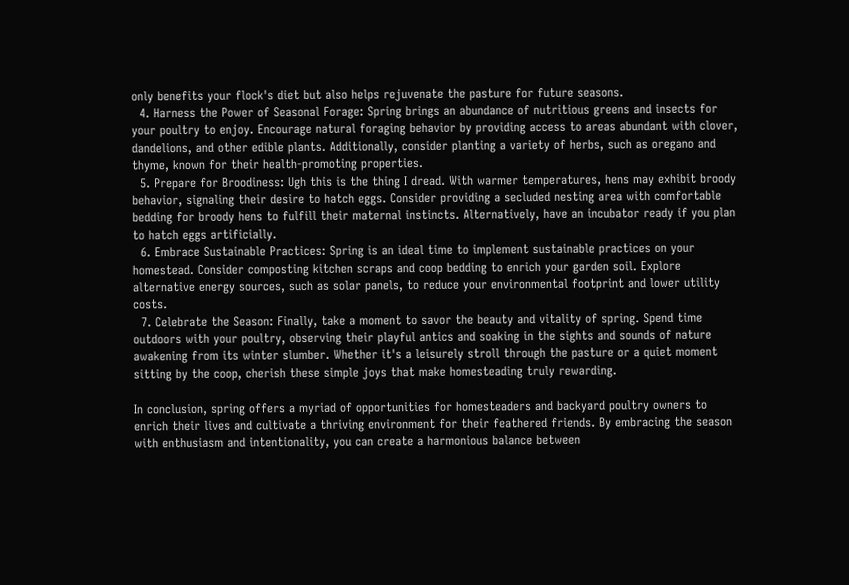only benefits your flock's diet but also helps rejuvenate the pasture for future seasons.
  4. Harness the Power of Seasonal Forage: Spring brings an abundance of nutritious greens and insects for your poultry to enjoy. Encourage natural foraging behavior by providing access to areas abundant with clover, dandelions, and other edible plants. Additionally, consider planting a variety of herbs, such as oregano and thyme, known for their health-promoting properties.
  5. Prepare for Broodiness: Ugh this is the thing I dread. With warmer temperatures, hens may exhibit broody behavior, signaling their desire to hatch eggs. Consider providing a secluded nesting area with comfortable bedding for broody hens to fulfill their maternal instincts. Alternatively, have an incubator ready if you plan to hatch eggs artificially.
  6. Embrace Sustainable Practices: Spring is an ideal time to implement sustainable practices on your homestead. Consider composting kitchen scraps and coop bedding to enrich your garden soil. Explore alternative energy sources, such as solar panels, to reduce your environmental footprint and lower utility costs.
  7. Celebrate the Season: Finally, take a moment to savor the beauty and vitality of spring. Spend time outdoors with your poultry, observing their playful antics and soaking in the sights and sounds of nature awakening from its winter slumber. Whether it's a leisurely stroll through the pasture or a quiet moment sitting by the coop, cherish these simple joys that make homesteading truly rewarding.

In conclusion, spring offers a myriad of opportunities for homesteaders and backyard poultry owners to enrich their lives and cultivate a thriving environment for their feathered friends. By embracing the season with enthusiasm and intentionality, you can create a harmonious balance between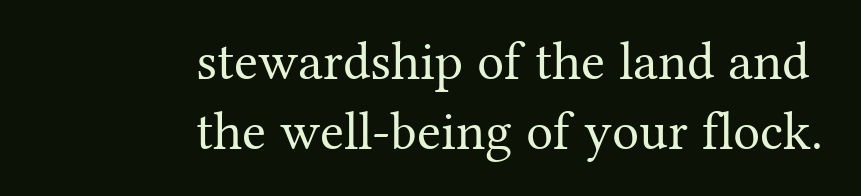stewardship of the land and the well-being of your flock.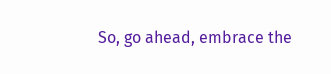So, go ahead, embrace the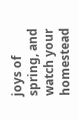joys of spring, and watch your homestead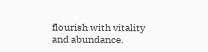flourish with vitality and abundance.